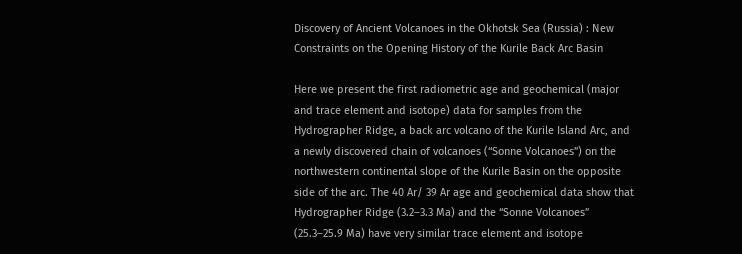Discovery of Ancient Volcanoes in the Okhotsk Sea (Russia) : New Constraints on the Opening History of the Kurile Back Arc Basin

Here we present the first radiometric age and geochemical (major and trace element and isotope) data for samples from the Hydrographer Ridge, a back arc volcano of the Kurile Island Arc, and a newly discovered chain of volcanoes (“Sonne Volcanoes”) on the northwestern continental slope of the Kurile Basin on the opposite side of the arc. The 40 Ar/ 39 Ar age and geochemical data show that Hydrographer Ridge (3.2–3.3 Ma) and the “Sonne Volcanoes” (25.3–25.9 Ma) have very similar trace element and isotope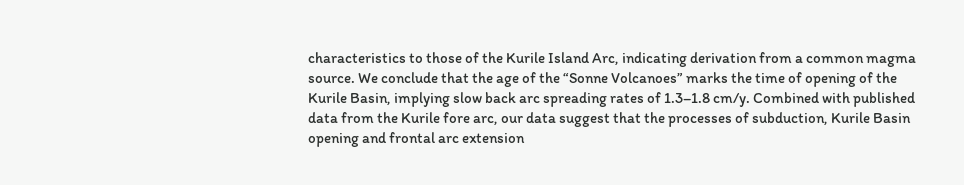characteristics to those of the Kurile Island Arc, indicating derivation from a common magma source. We conclude that the age of the “Sonne Volcanoes” marks the time of opening of the Kurile Basin, implying slow back arc spreading rates of 1.3–1.8 cm/y. Combined with published data from the Kurile fore arc, our data suggest that the processes of subduction, Kurile Basin opening and frontal arc extension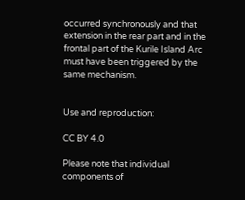occurred synchronously and that extension in the rear part and in the frontal part of the Kurile Island Arc must have been triggered by the same mechanism.


Use and reproduction:

CC BY 4.0

Please note that individual components of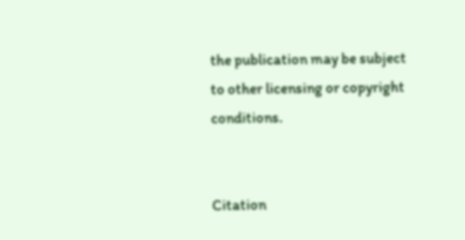the publication may be subject to other licensing or copyright conditions.


Citation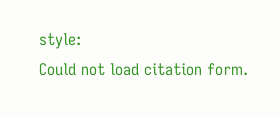style:
Could not load citation form.